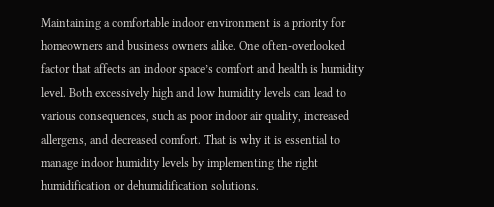Maintaining a comfortable indoor environment is a priority for homeowners and business owners alike. One often-overlooked factor that affects an indoor space’s comfort and health is humidity level. Both excessively high and low humidity levels can lead to various consequences, such as poor indoor air quality, increased allergens, and decreased comfort. That is why it is essential to manage indoor humidity levels by implementing the right humidification or dehumidification solutions.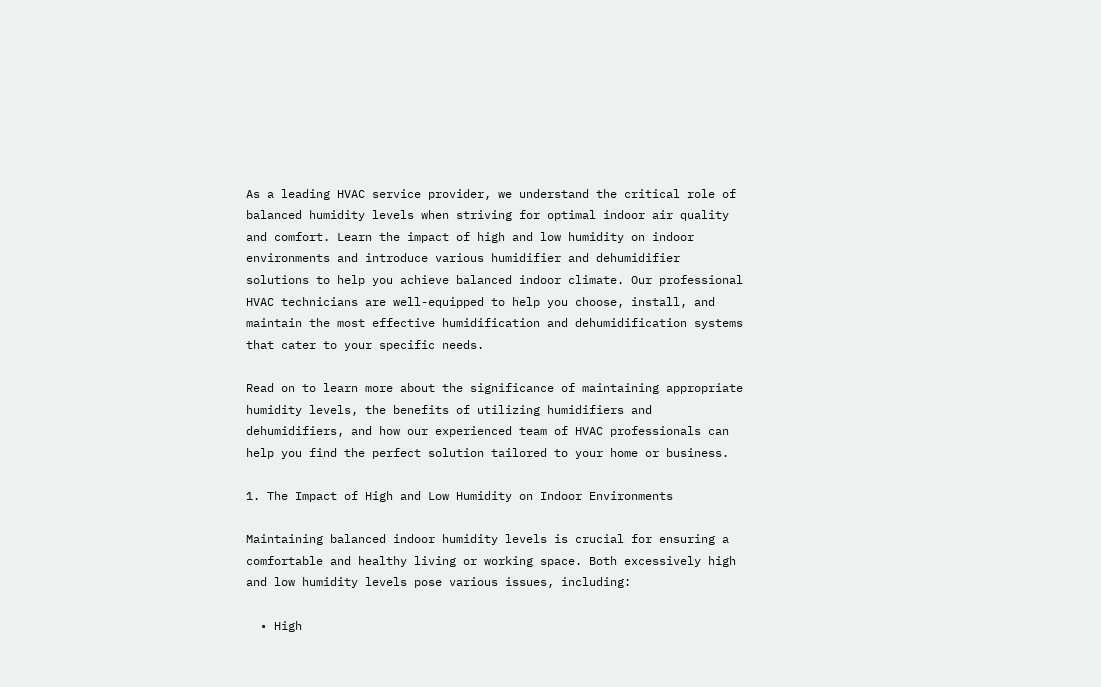As a leading HVAC service provider, we understand the critical role of balanced humidity levels when striving for optimal indoor air quality and comfort. Learn the impact of high and low humidity on indoor environments and introduce various humidifier and dehumidifier solutions to help you achieve balanced indoor climate. Our professional HVAC technicians are well-equipped to help you choose, install, and maintain the most effective humidification and dehumidification systems that cater to your specific needs.

Read on to learn more about the significance of maintaining appropriate humidity levels, the benefits of utilizing humidifiers and dehumidifiers, and how our experienced team of HVAC professionals can help you find the perfect solution tailored to your home or business.

1. The Impact of High and Low Humidity on Indoor Environments

Maintaining balanced indoor humidity levels is crucial for ensuring a comfortable and healthy living or working space. Both excessively high and low humidity levels pose various issues, including:

  • High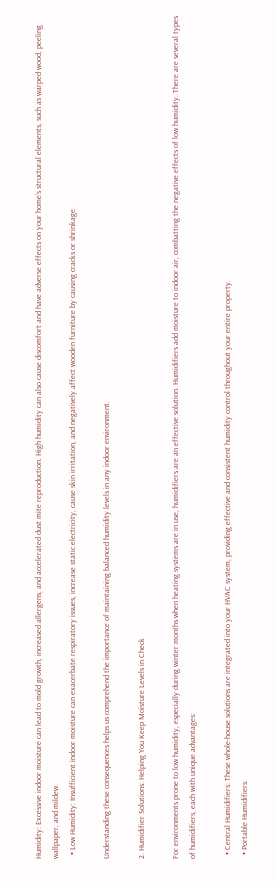Humidity: Excessive indoor moisture can lead to mold growth, increased allergens, and accelerated dust mite reproduction. High humidity can also cause discomfort and have adverse effects on your home’s structural elements, such as warped wood, peeling wallpaper, and mildew.
  • Low Humidity: Insufficient indoor moisture can exacerbate respiratory issues, increase static electricity, cause skin irritation, and negatively affect wooden furniture by causing cracks or shrinkage.

Understanding these consequences helps us comprehend the importance of maintaining balanced humidity levels in any indoor environment.

2. Humidifier Solutions: Helping You Keep Moisture Levels in Check

For environments prone to low humidity, especially during winter months when heating systems are in use, humidifiers are an effective solution. Humidifiers add moisture to indoor air, combatting the negative effects of low humidity. There are several types of humidifiers, each with unique advantages:

  • Central Humidifiers: These whole-house solutions are integrated into your HVAC system, providing effective and consistent humidity control throughout your entire property.
  • Portable Humidifiers: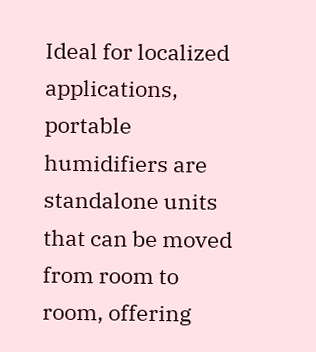Ideal for localized applications, portable humidifiers are standalone units that can be moved from room to room, offering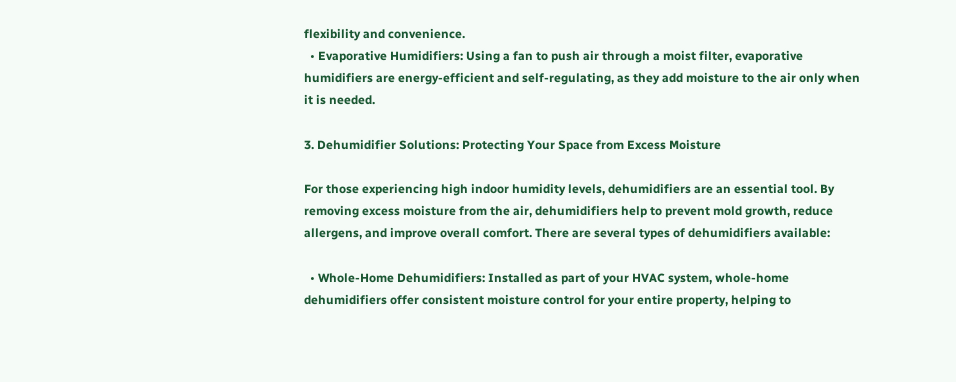flexibility and convenience.
  • Evaporative Humidifiers: Using a fan to push air through a moist filter, evaporative humidifiers are energy-efficient and self-regulating, as they add moisture to the air only when it is needed.

3. Dehumidifier Solutions: Protecting Your Space from Excess Moisture

For those experiencing high indoor humidity levels, dehumidifiers are an essential tool. By removing excess moisture from the air, dehumidifiers help to prevent mold growth, reduce allergens, and improve overall comfort. There are several types of dehumidifiers available:

  • Whole-Home Dehumidifiers: Installed as part of your HVAC system, whole-home dehumidifiers offer consistent moisture control for your entire property, helping to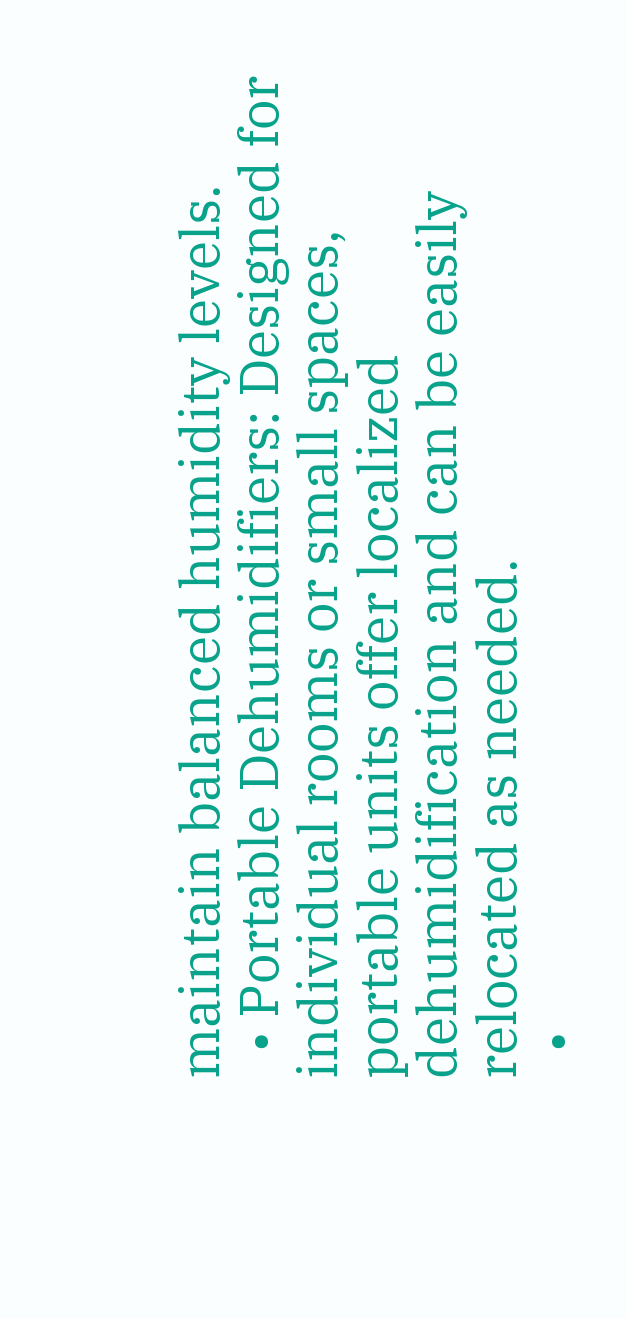maintain balanced humidity levels.
  • Portable Dehumidifiers: Designed for individual rooms or small spaces, portable units offer localized dehumidification and can be easily relocated as needed.
  •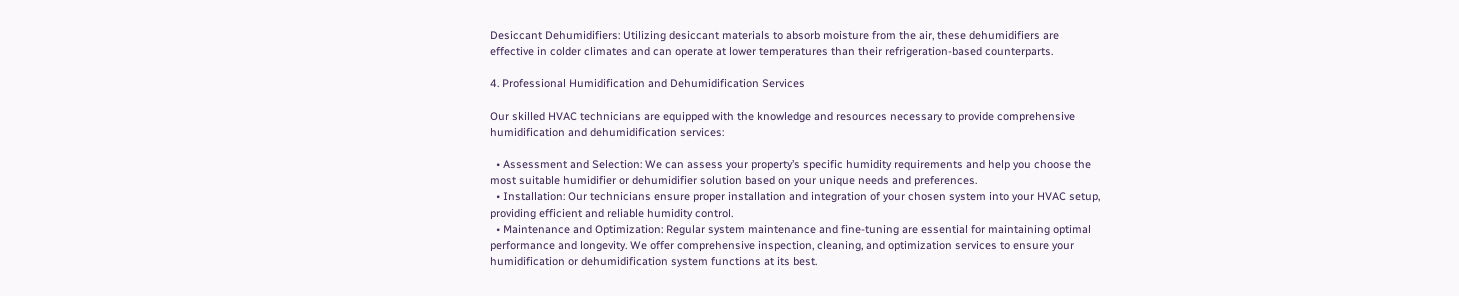Desiccant Dehumidifiers: Utilizing desiccant materials to absorb moisture from the air, these dehumidifiers are effective in colder climates and can operate at lower temperatures than their refrigeration-based counterparts.

4. Professional Humidification and Dehumidification Services

Our skilled HVAC technicians are equipped with the knowledge and resources necessary to provide comprehensive humidification and dehumidification services:

  • Assessment and Selection: We can assess your property’s specific humidity requirements and help you choose the most suitable humidifier or dehumidifier solution based on your unique needs and preferences.
  • Installation: Our technicians ensure proper installation and integration of your chosen system into your HVAC setup, providing efficient and reliable humidity control.
  • Maintenance and Optimization: Regular system maintenance and fine-tuning are essential for maintaining optimal performance and longevity. We offer comprehensive inspection, cleaning, and optimization services to ensure your humidification or dehumidification system functions at its best.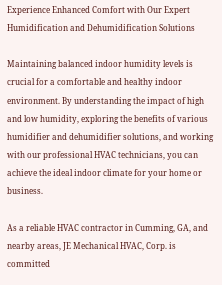Experience Enhanced Comfort with Our Expert Humidification and Dehumidification Solutions

Maintaining balanced indoor humidity levels is crucial for a comfortable and healthy indoor environment. By understanding the impact of high and low humidity, exploring the benefits of various humidifier and dehumidifier solutions, and working with our professional HVAC technicians, you can achieve the ideal indoor climate for your home or business.

As a reliable HVAC contractor in Cumming, GA, and nearby areas, JE Mechanical HVAC, Corp. is committed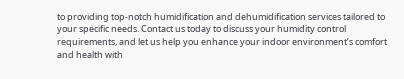to providing top-notch humidification and dehumidification services tailored to your specific needs. Contact us today to discuss your humidity control requirements, and let us help you enhance your indoor environment’s comfort and health with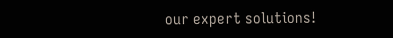our expert solutions!